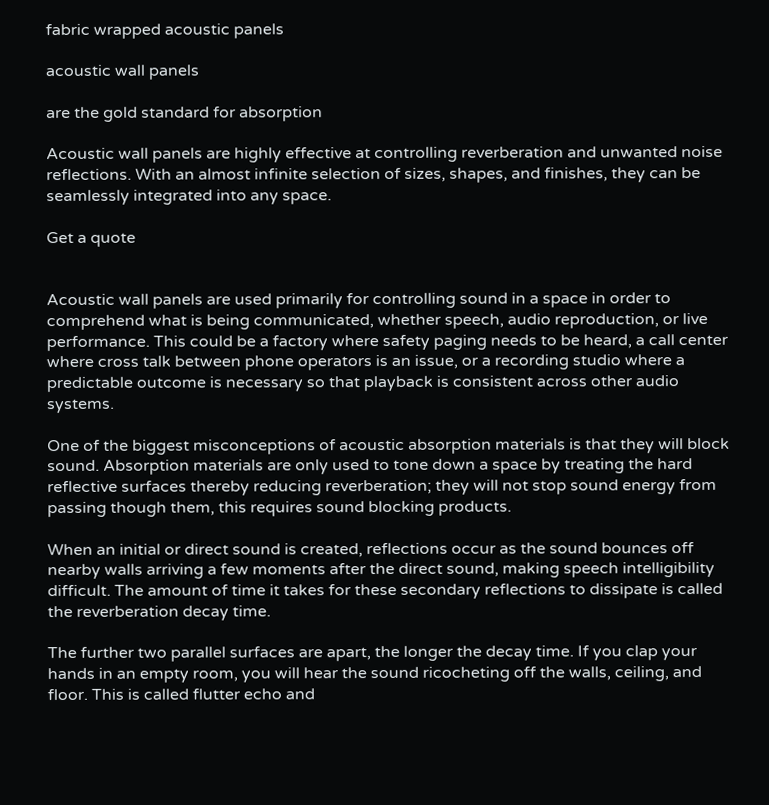fabric wrapped acoustic panels

acoustic wall panels

are the gold standard for absorption

Acoustic wall panels are highly effective at controlling reverberation and unwanted noise reflections. With an almost infinite selection of sizes, shapes, and finishes, they can be seamlessly integrated into any space.

Get a quote


Acoustic wall panels are used primarily for controlling sound in a space in order to comprehend what is being communicated, whether speech, audio reproduction, or live performance. This could be a factory where safety paging needs to be heard, a call center where cross talk between phone operators is an issue, or a recording studio where a predictable outcome is necessary so that playback is consistent across other audio systems.

One of the biggest misconceptions of acoustic absorption materials is that they will block sound. Absorption materials are only used to tone down a space by treating the hard reflective surfaces thereby reducing reverberation; they will not stop sound energy from passing though them, this requires sound blocking products.

When an initial or direct sound is created, reflections occur as the sound bounces off nearby walls arriving a few moments after the direct sound, making speech intelligibility difficult. The amount of time it takes for these secondary reflections to dissipate is called the reverberation decay time.

The further two parallel surfaces are apart, the longer the decay time. If you clap your hands in an empty room, you will hear the sound ricocheting off the walls, ceiling, and floor. This is called flutter echo and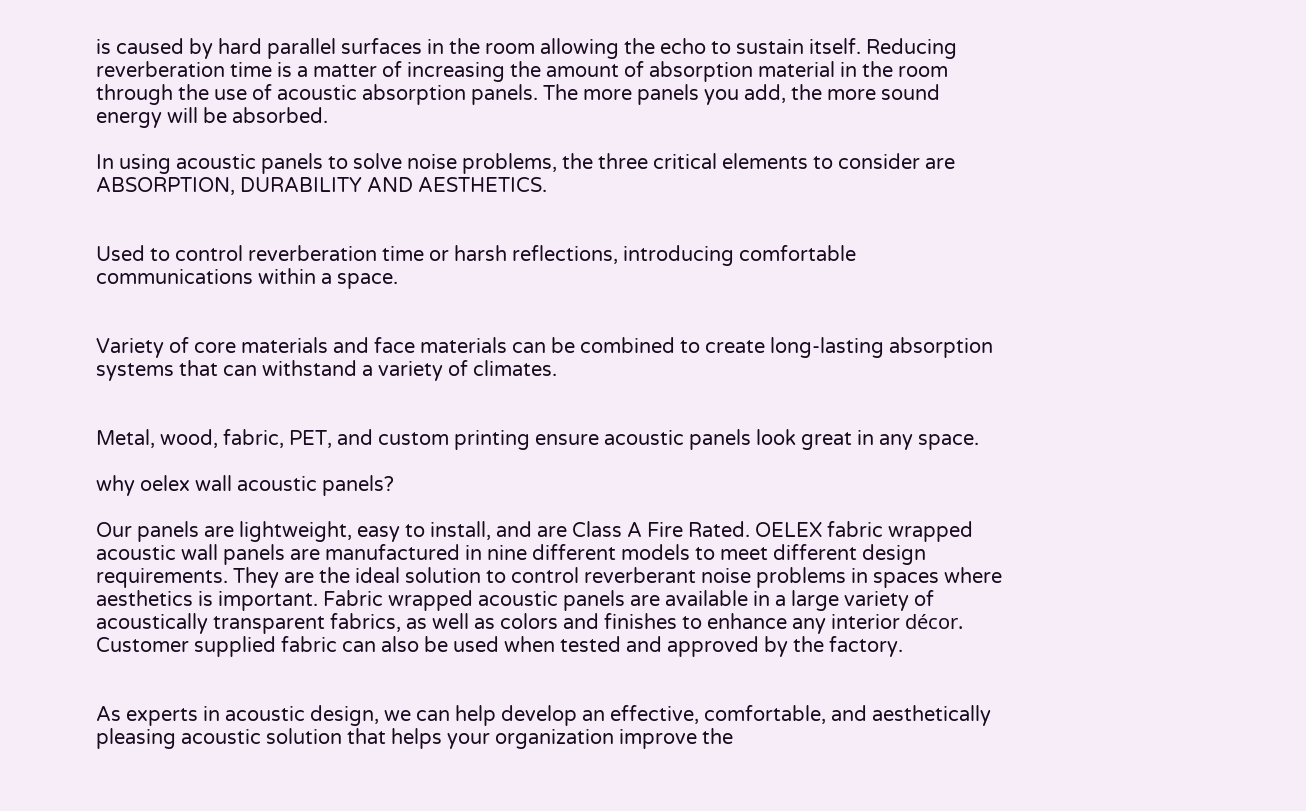is caused by hard parallel surfaces in the room allowing the echo to sustain itself. Reducing reverberation time is a matter of increasing the amount of absorption material in the room through the use of acoustic absorption panels. The more panels you add, the more sound energy will be absorbed.

In using acoustic panels to solve noise problems, the three critical elements to consider are ABSORPTION, DURABILITY AND AESTHETICS.


Used to control reverberation time or harsh reflections, introducing comfortable communications within a space.


Variety of core materials and face materials can be combined to create long-lasting absorption systems that can withstand a variety of climates.


Metal, wood, fabric, PET, and custom printing ensure acoustic panels look great in any space.

why oelex wall acoustic panels?

Our panels are lightweight, easy to install, and are Class A Fire Rated. OELEX fabric wrapped acoustic wall panels are manufactured in nine different models to meet different design requirements. They are the ideal solution to control reverberant noise problems in spaces where aesthetics is important. Fabric wrapped acoustic panels are available in a large variety of acoustically transparent fabrics, as well as colors and finishes to enhance any interior décor. Customer supplied fabric can also be used when tested and approved by the factory.


As experts in acoustic design, we can help develop an effective, comfortable, and aesthetically pleasing acoustic solution that helps your organization improve the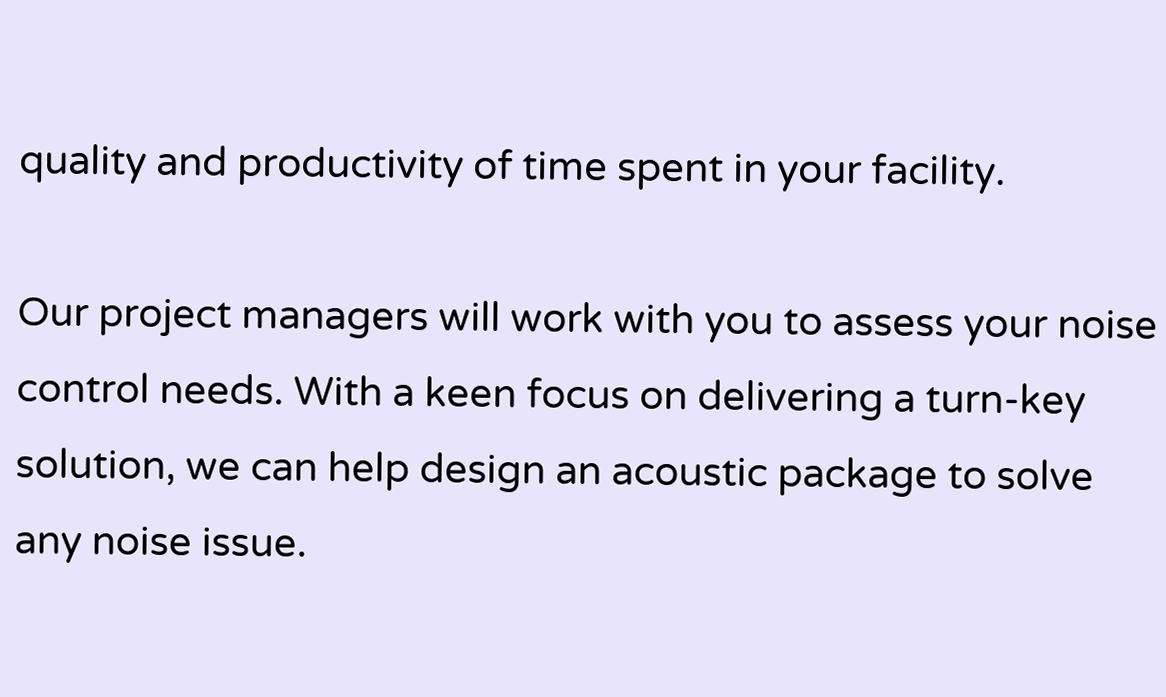quality and productivity of time spent in your facility.

Our project managers will work with you to assess your noise control needs. With a keen focus on delivering a turn-key solution, we can help design an acoustic package to solve any noise issue.